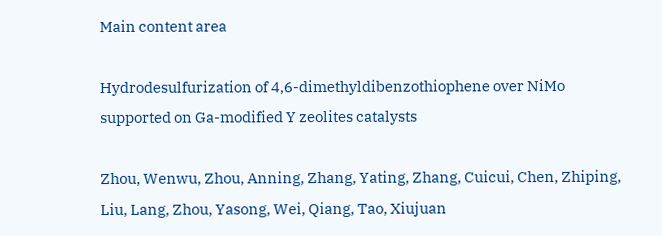Main content area

Hydrodesulfurization of 4,6-dimethyldibenzothiophene over NiMo supported on Ga-modified Y zeolites catalysts

Zhou, Wenwu, Zhou, Anning, Zhang, Yating, Zhang, Cuicui, Chen, Zhiping, Liu, Lang, Zhou, Yasong, Wei, Qiang, Tao, Xiujuan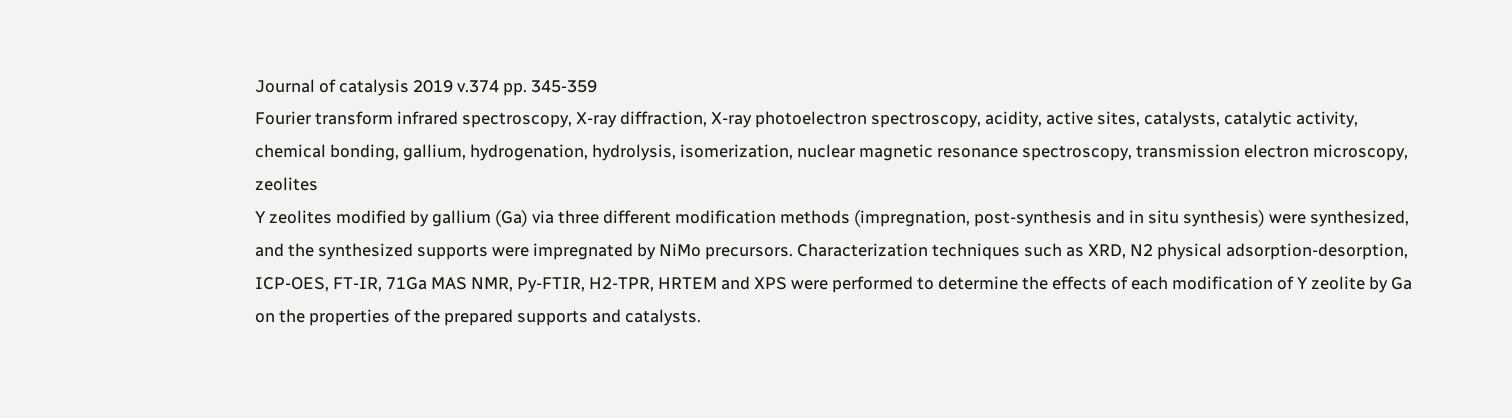Journal of catalysis 2019 v.374 pp. 345-359
Fourier transform infrared spectroscopy, X-ray diffraction, X-ray photoelectron spectroscopy, acidity, active sites, catalysts, catalytic activity, chemical bonding, gallium, hydrogenation, hydrolysis, isomerization, nuclear magnetic resonance spectroscopy, transmission electron microscopy, zeolites
Y zeolites modified by gallium (Ga) via three different modification methods (impregnation, post-synthesis and in situ synthesis) were synthesized, and the synthesized supports were impregnated by NiMo precursors. Characterization techniques such as XRD, N2 physical adsorption-desorption, ICP-OES, FT-IR, 71Ga MAS NMR, Py-FTIR, H2-TPR, HRTEM and XPS were performed to determine the effects of each modification of Y zeolite by Ga on the properties of the prepared supports and catalysts.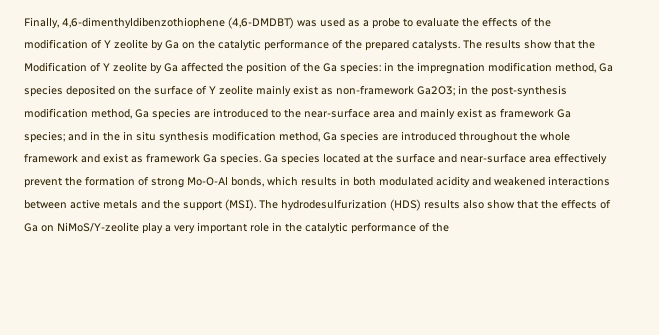Finally, 4,6-dimenthyldibenzothiophene (4,6-DMDBT) was used as a probe to evaluate the effects of the modification of Y zeolite by Ga on the catalytic performance of the prepared catalysts. The results show that the Modification of Y zeolite by Ga affected the position of the Ga species: in the impregnation modification method, Ga species deposited on the surface of Y zeolite mainly exist as non-framework Ga2O3; in the post-synthesis modification method, Ga species are introduced to the near-surface area and mainly exist as framework Ga species; and in the in situ synthesis modification method, Ga species are introduced throughout the whole framework and exist as framework Ga species. Ga species located at the surface and near-surface area effectively prevent the formation of strong Mo-O-Al bonds, which results in both modulated acidity and weakened interactions between active metals and the support (MSI). The hydrodesulfurization (HDS) results also show that the effects of Ga on NiMoS/Y-zeolite play a very important role in the catalytic performance of the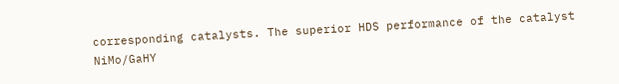corresponding catalysts. The superior HDS performance of the catalyst NiMo/GaHY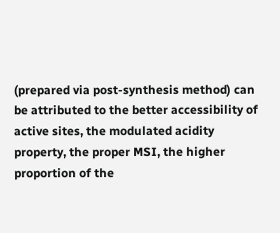(prepared via post-synthesis method) can be attributed to the better accessibility of active sites, the modulated acidity property, the proper MSI, the higher proportion of the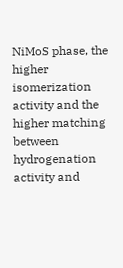NiMoS phase, the higher isomerization activity and the higher matching between hydrogenation activity and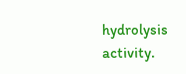hydrolysis activity.